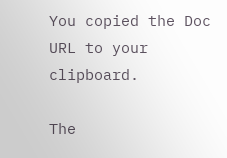You copied the Doc URL to your clipboard.

The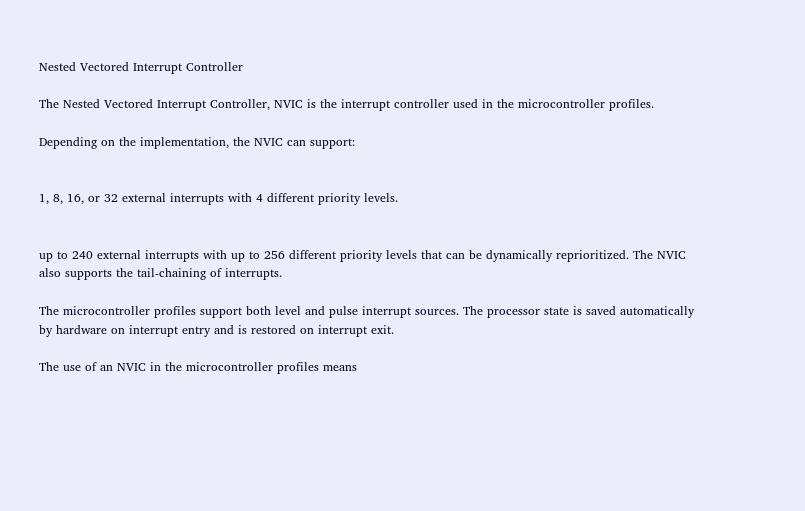Nested Vectored Interrupt Controller

The Nested Vectored Interrupt Controller, NVIC is the interrupt controller used in the microcontroller profiles.

Depending on the implementation, the NVIC can support:


1, 8, 16, or 32 external interrupts with 4 different priority levels.


up to 240 external interrupts with up to 256 different priority levels that can be dynamically reprioritized. The NVIC also supports the tail-chaining of interrupts.

The microcontroller profiles support both level and pulse interrupt sources. The processor state is saved automatically by hardware on interrupt entry and is restored on interrupt exit.

The use of an NVIC in the microcontroller profiles means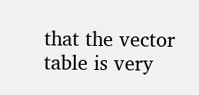that the vector table is very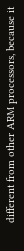different from other ARM processors, because it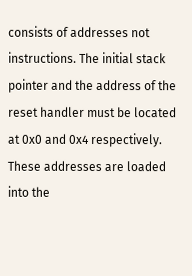consists of addresses not instructions. The initial stack pointer and the address of the reset handler must be located at 0x0 and 0x4 respectively. These addresses are loaded into the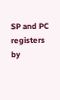SP and PC registers by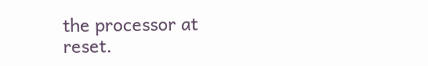the processor at reset.